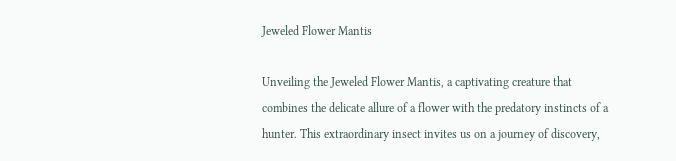Jeweled Flower Mantis

Unveiling the Jeweled Flower Mantis, a captivating creature that combines the delicate allure of a flower with the predatory instincts of a hunter. This extraordinary insect invites us on a journey of discovery,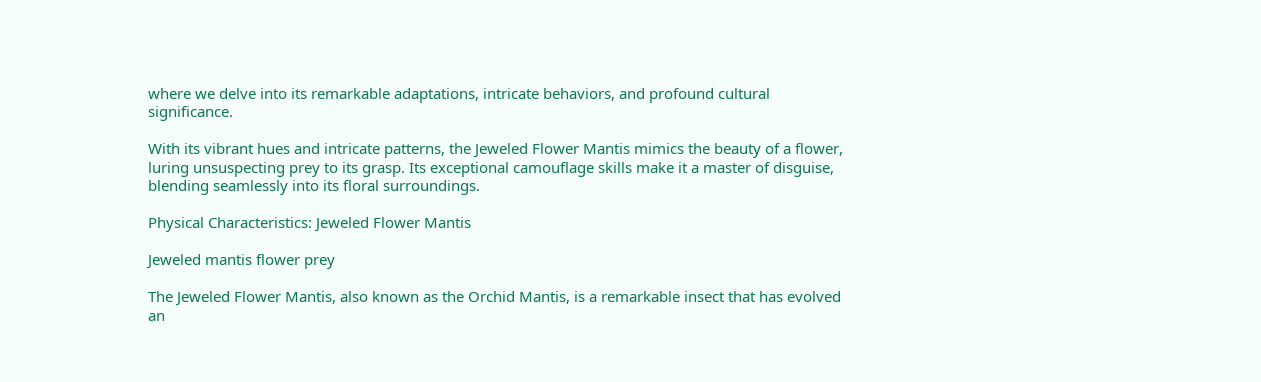where we delve into its remarkable adaptations, intricate behaviors, and profound cultural significance.

With its vibrant hues and intricate patterns, the Jeweled Flower Mantis mimics the beauty of a flower, luring unsuspecting prey to its grasp. Its exceptional camouflage skills make it a master of disguise, blending seamlessly into its floral surroundings.

Physical Characteristics: Jeweled Flower Mantis

Jeweled mantis flower prey

The Jeweled Flower Mantis, also known as the Orchid Mantis, is a remarkable insect that has evolved an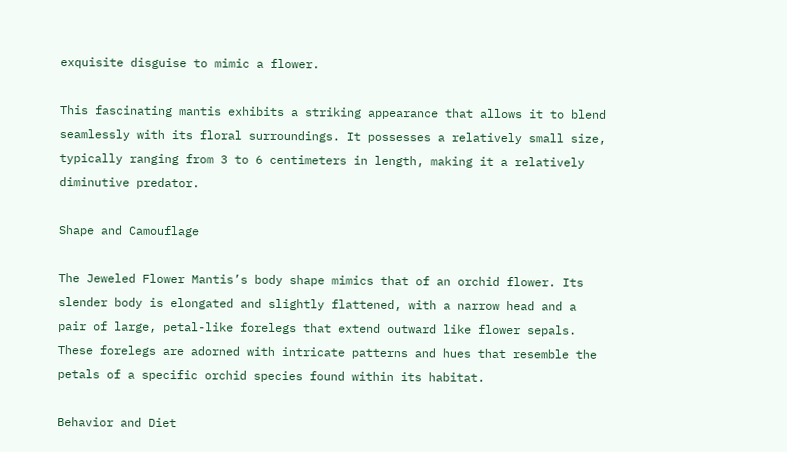exquisite disguise to mimic a flower.

This fascinating mantis exhibits a striking appearance that allows it to blend seamlessly with its floral surroundings. It possesses a relatively small size, typically ranging from 3 to 6 centimeters in length, making it a relatively diminutive predator.

Shape and Camouflage

The Jeweled Flower Mantis’s body shape mimics that of an orchid flower. Its slender body is elongated and slightly flattened, with a narrow head and a pair of large, petal-like forelegs that extend outward like flower sepals. These forelegs are adorned with intricate patterns and hues that resemble the petals of a specific orchid species found within its habitat.

Behavior and Diet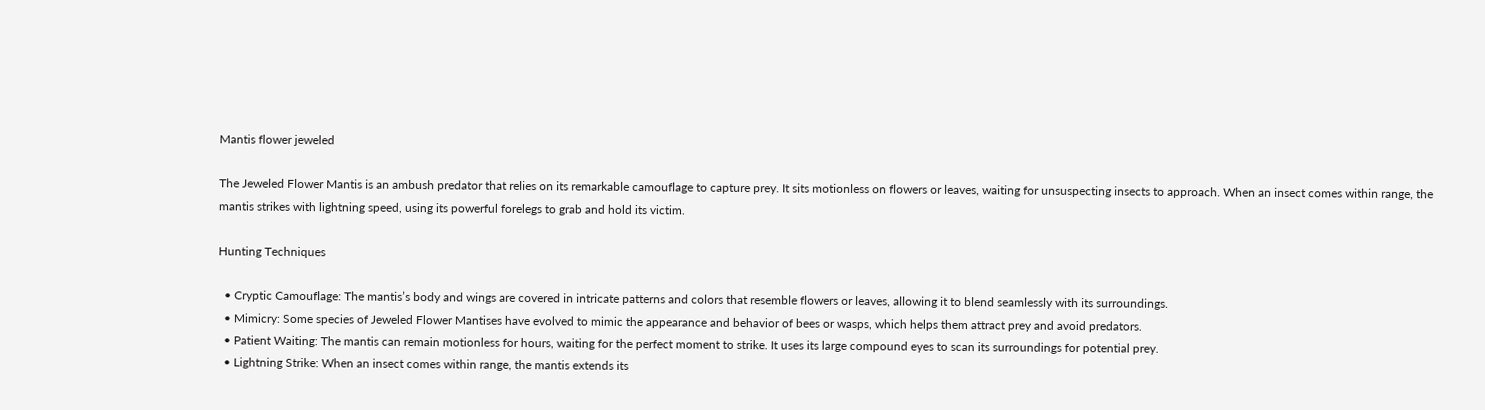Mantis flower jeweled

The Jeweled Flower Mantis is an ambush predator that relies on its remarkable camouflage to capture prey. It sits motionless on flowers or leaves, waiting for unsuspecting insects to approach. When an insect comes within range, the mantis strikes with lightning speed, using its powerful forelegs to grab and hold its victim.

Hunting Techniques

  • Cryptic Camouflage: The mantis’s body and wings are covered in intricate patterns and colors that resemble flowers or leaves, allowing it to blend seamlessly with its surroundings.
  • Mimicry: Some species of Jeweled Flower Mantises have evolved to mimic the appearance and behavior of bees or wasps, which helps them attract prey and avoid predators.
  • Patient Waiting: The mantis can remain motionless for hours, waiting for the perfect moment to strike. It uses its large compound eyes to scan its surroundings for potential prey.
  • Lightning Strike: When an insect comes within range, the mantis extends its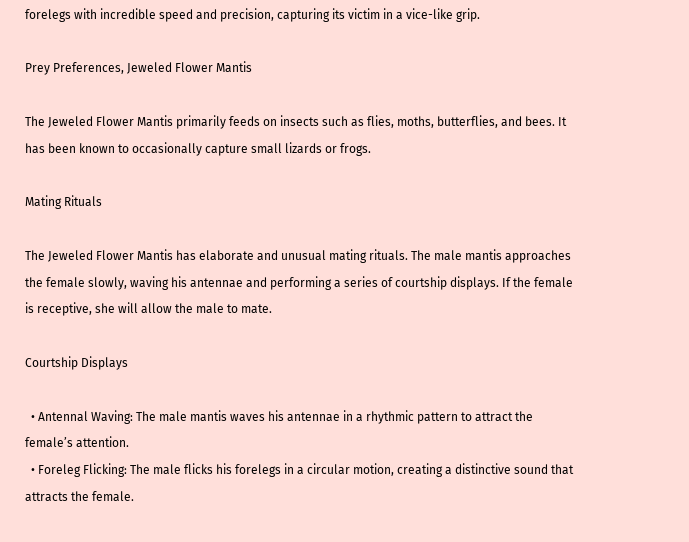forelegs with incredible speed and precision, capturing its victim in a vice-like grip.

Prey Preferences, Jeweled Flower Mantis

The Jeweled Flower Mantis primarily feeds on insects such as flies, moths, butterflies, and bees. It has been known to occasionally capture small lizards or frogs.

Mating Rituals

The Jeweled Flower Mantis has elaborate and unusual mating rituals. The male mantis approaches the female slowly, waving his antennae and performing a series of courtship displays. If the female is receptive, she will allow the male to mate.

Courtship Displays

  • Antennal Waving: The male mantis waves his antennae in a rhythmic pattern to attract the female’s attention.
  • Foreleg Flicking: The male flicks his forelegs in a circular motion, creating a distinctive sound that attracts the female.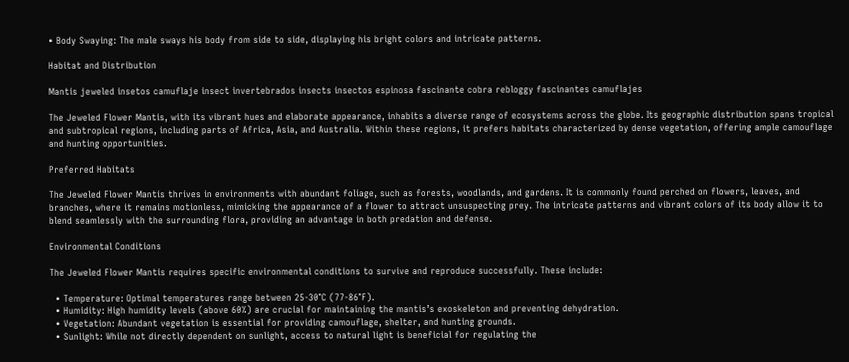• Body Swaying: The male sways his body from side to side, displaying his bright colors and intricate patterns.

Habitat and Distribution

Mantis jeweled insetos camuflaje insect invertebrados insects insectos espinosa fascinante cobra rebloggy fascinantes camuflajes

The Jeweled Flower Mantis, with its vibrant hues and elaborate appearance, inhabits a diverse range of ecosystems across the globe. Its geographic distribution spans tropical and subtropical regions, including parts of Africa, Asia, and Australia. Within these regions, it prefers habitats characterized by dense vegetation, offering ample camouflage and hunting opportunities.

Preferred Habitats

The Jeweled Flower Mantis thrives in environments with abundant foliage, such as forests, woodlands, and gardens. It is commonly found perched on flowers, leaves, and branches, where it remains motionless, mimicking the appearance of a flower to attract unsuspecting prey. The intricate patterns and vibrant colors of its body allow it to blend seamlessly with the surrounding flora, providing an advantage in both predation and defense.

Environmental Conditions

The Jeweled Flower Mantis requires specific environmental conditions to survive and reproduce successfully. These include:

  • Temperature: Optimal temperatures range between 25-30°C (77-86°F).
  • Humidity: High humidity levels (above 60%) are crucial for maintaining the mantis’s exoskeleton and preventing dehydration.
  • Vegetation: Abundant vegetation is essential for providing camouflage, shelter, and hunting grounds.
  • Sunlight: While not directly dependent on sunlight, access to natural light is beneficial for regulating the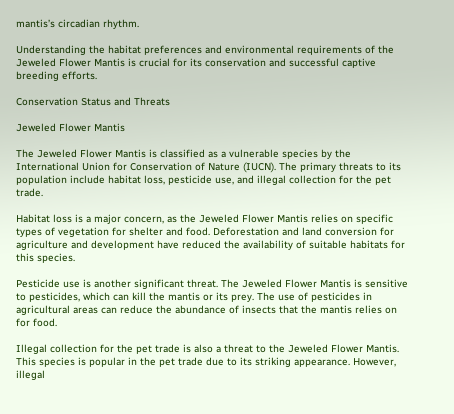mantis’s circadian rhythm.

Understanding the habitat preferences and environmental requirements of the Jeweled Flower Mantis is crucial for its conservation and successful captive breeding efforts.

Conservation Status and Threats

Jeweled Flower Mantis

The Jeweled Flower Mantis is classified as a vulnerable species by the International Union for Conservation of Nature (IUCN). The primary threats to its population include habitat loss, pesticide use, and illegal collection for the pet trade.

Habitat loss is a major concern, as the Jeweled Flower Mantis relies on specific types of vegetation for shelter and food. Deforestation and land conversion for agriculture and development have reduced the availability of suitable habitats for this species.

Pesticide use is another significant threat. The Jeweled Flower Mantis is sensitive to pesticides, which can kill the mantis or its prey. The use of pesticides in agricultural areas can reduce the abundance of insects that the mantis relies on for food.

Illegal collection for the pet trade is also a threat to the Jeweled Flower Mantis. This species is popular in the pet trade due to its striking appearance. However, illegal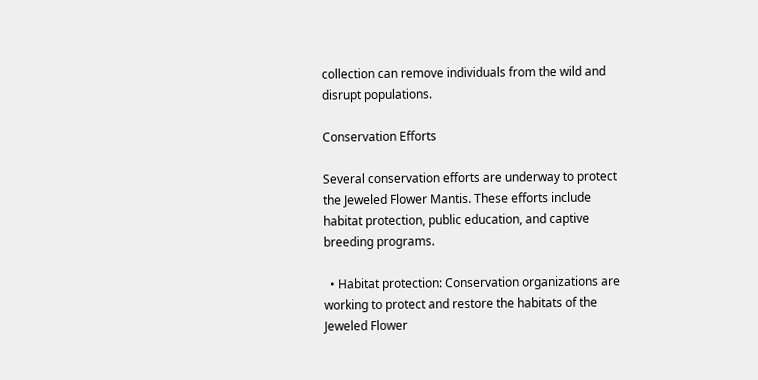collection can remove individuals from the wild and disrupt populations.

Conservation Efforts

Several conservation efforts are underway to protect the Jeweled Flower Mantis. These efforts include habitat protection, public education, and captive breeding programs.

  • Habitat protection: Conservation organizations are working to protect and restore the habitats of the Jeweled Flower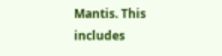Mantis. This includes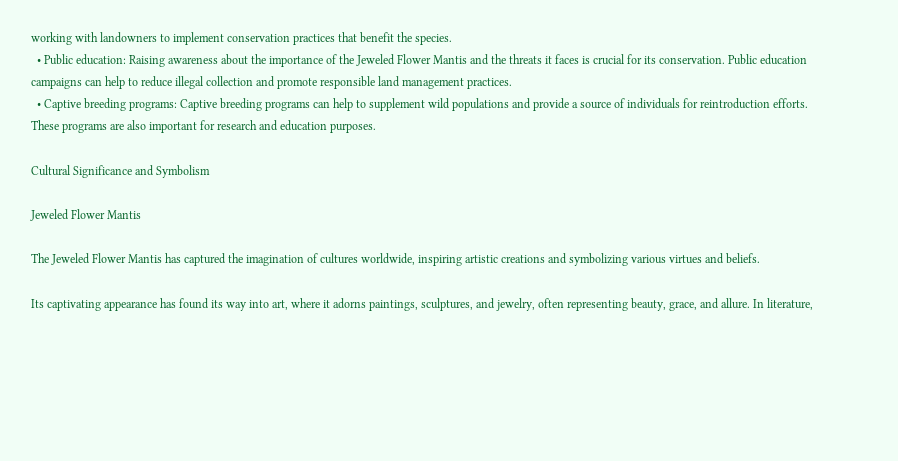working with landowners to implement conservation practices that benefit the species.
  • Public education: Raising awareness about the importance of the Jeweled Flower Mantis and the threats it faces is crucial for its conservation. Public education campaigns can help to reduce illegal collection and promote responsible land management practices.
  • Captive breeding programs: Captive breeding programs can help to supplement wild populations and provide a source of individuals for reintroduction efforts. These programs are also important for research and education purposes.

Cultural Significance and Symbolism

Jeweled Flower Mantis

The Jeweled Flower Mantis has captured the imagination of cultures worldwide, inspiring artistic creations and symbolizing various virtues and beliefs.

Its captivating appearance has found its way into art, where it adorns paintings, sculptures, and jewelry, often representing beauty, grace, and allure. In literature,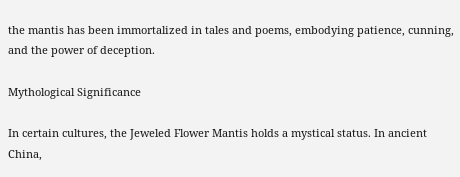the mantis has been immortalized in tales and poems, embodying patience, cunning, and the power of deception.

Mythological Significance

In certain cultures, the Jeweled Flower Mantis holds a mystical status. In ancient China,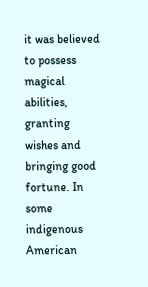it was believed to possess magical abilities, granting wishes and bringing good fortune. In some indigenous American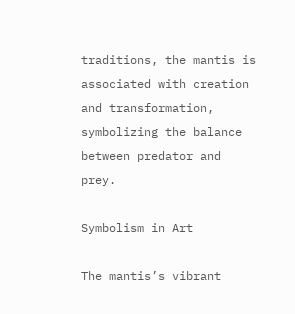traditions, the mantis is associated with creation and transformation, symbolizing the balance between predator and prey.

Symbolism in Art

The mantis’s vibrant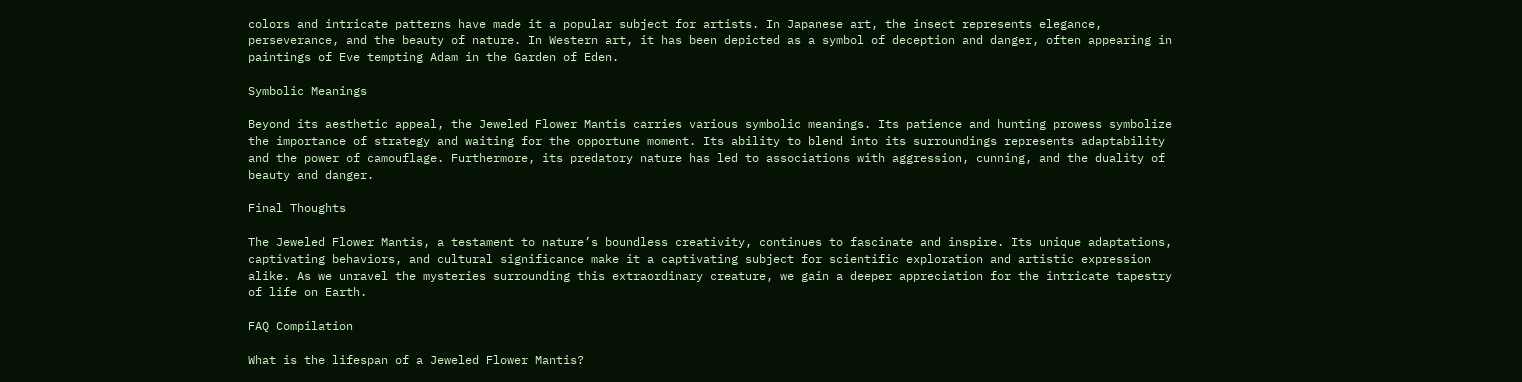colors and intricate patterns have made it a popular subject for artists. In Japanese art, the insect represents elegance, perseverance, and the beauty of nature. In Western art, it has been depicted as a symbol of deception and danger, often appearing in paintings of Eve tempting Adam in the Garden of Eden.

Symbolic Meanings

Beyond its aesthetic appeal, the Jeweled Flower Mantis carries various symbolic meanings. Its patience and hunting prowess symbolize the importance of strategy and waiting for the opportune moment. Its ability to blend into its surroundings represents adaptability and the power of camouflage. Furthermore, its predatory nature has led to associations with aggression, cunning, and the duality of beauty and danger.

Final Thoughts

The Jeweled Flower Mantis, a testament to nature’s boundless creativity, continues to fascinate and inspire. Its unique adaptations, captivating behaviors, and cultural significance make it a captivating subject for scientific exploration and artistic expression alike. As we unravel the mysteries surrounding this extraordinary creature, we gain a deeper appreciation for the intricate tapestry of life on Earth.

FAQ Compilation

What is the lifespan of a Jeweled Flower Mantis?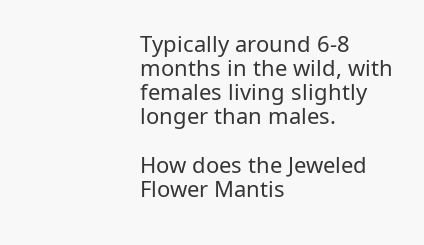Typically around 6-8 months in the wild, with females living slightly longer than males.

How does the Jeweled Flower Mantis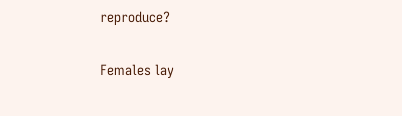reproduce?

Females lay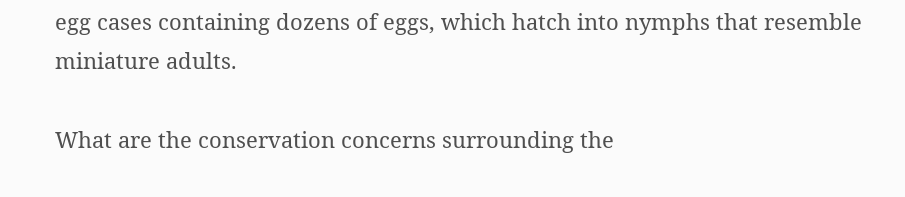egg cases containing dozens of eggs, which hatch into nymphs that resemble miniature adults.

What are the conservation concerns surrounding the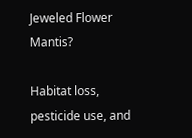Jeweled Flower Mantis?

Habitat loss, pesticide use, and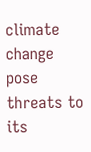climate change pose threats to its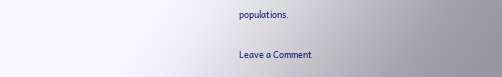populations.

Leave a Comment